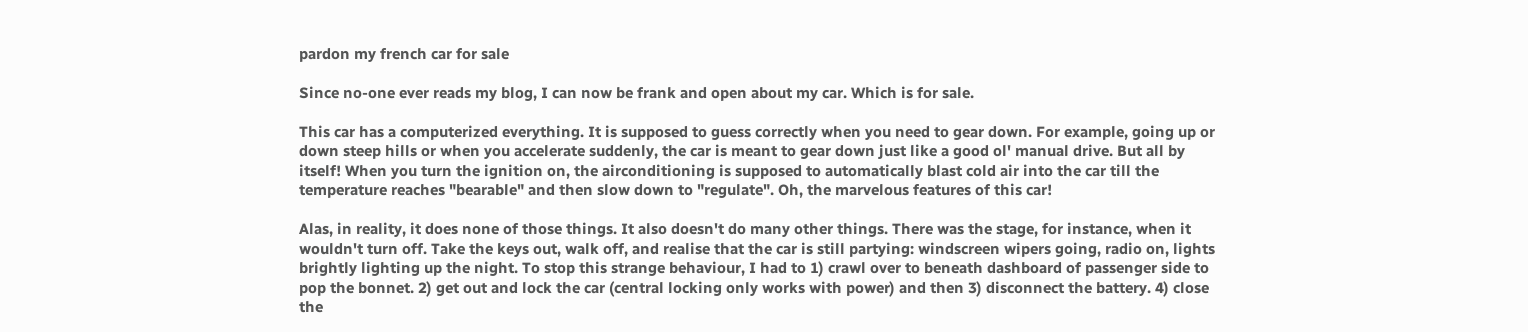pardon my french car for sale

Since no-one ever reads my blog, I can now be frank and open about my car. Which is for sale.

This car has a computerized everything. It is supposed to guess correctly when you need to gear down. For example, going up or down steep hills or when you accelerate suddenly, the car is meant to gear down just like a good ol' manual drive. But all by itself! When you turn the ignition on, the airconditioning is supposed to automatically blast cold air into the car till the temperature reaches "bearable" and then slow down to "regulate". Oh, the marvelous features of this car!

Alas, in reality, it does none of those things. It also doesn't do many other things. There was the stage, for instance, when it wouldn't turn off. Take the keys out, walk off, and realise that the car is still partying: windscreen wipers going, radio on, lights brightly lighting up the night. To stop this strange behaviour, I had to 1) crawl over to beneath dashboard of passenger side to pop the bonnet. 2) get out and lock the car (central locking only works with power) and then 3) disconnect the battery. 4) close the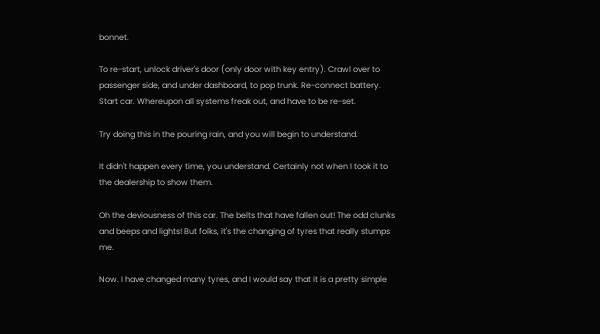bonnet.

To re-start, unlock driver's door (only door with key entry). Crawl over to passenger side, and under dashboard, to pop trunk. Re-connect battery. Start car. Whereupon all systems freak out, and have to be re-set.

Try doing this in the pouring rain, and you will begin to understand.

It didn't happen every time, you understand. Certainly not when I took it to the dealership to show them.

Oh the deviousness of this car. The belts that have fallen out! The odd clunks and beeps and lights! But folks, it's the changing of tyres that really stumps me.

Now. I have changed many tyres, and I would say that it is a pretty simple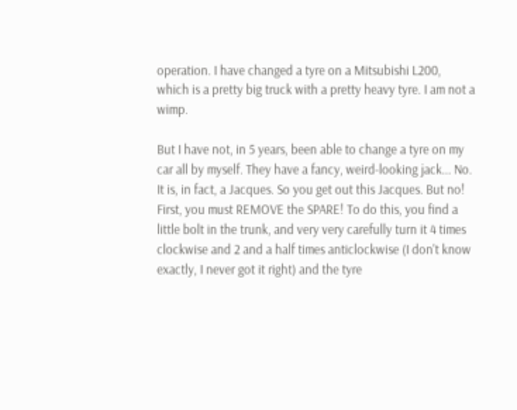operation. I have changed a tyre on a Mitsubishi L200, which is a pretty big truck with a pretty heavy tyre. I am not a wimp.

But I have not, in 5 years, been able to change a tyre on my car all by myself. They have a fancy, weird-looking jack... No. It is, in fact, a Jacques. So you get out this Jacques. But no! First, you must REMOVE the SPARE! To do this, you find a little bolt in the trunk, and very very carefully turn it 4 times clockwise and 2 and a half times anticlockwise (I don't know exactly, I never got it right) and the tyre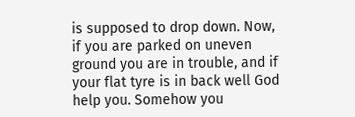is supposed to drop down. Now, if you are parked on uneven ground you are in trouble, and if your flat tyre is in back well God help you. Somehow you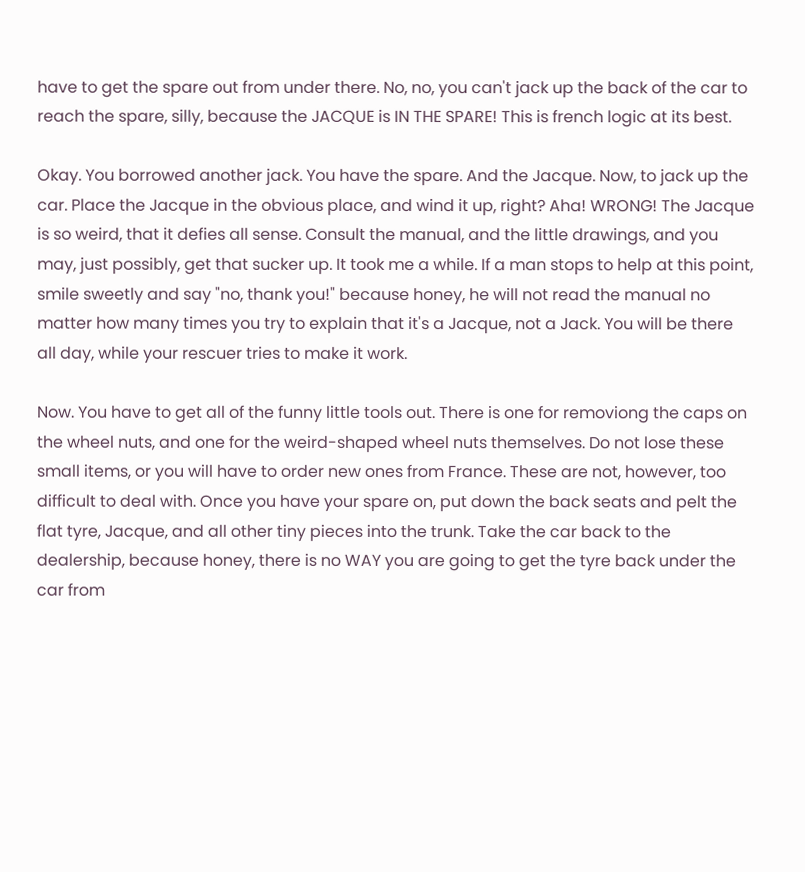have to get the spare out from under there. No, no, you can't jack up the back of the car to reach the spare, silly, because the JACQUE is IN THE SPARE! This is french logic at its best.

Okay. You borrowed another jack. You have the spare. And the Jacque. Now, to jack up the car. Place the Jacque in the obvious place, and wind it up, right? Aha! WRONG! The Jacque is so weird, that it defies all sense. Consult the manual, and the little drawings, and you may, just possibly, get that sucker up. It took me a while. If a man stops to help at this point, smile sweetly and say "no, thank you!" because honey, he will not read the manual no matter how many times you try to explain that it's a Jacque, not a Jack. You will be there all day, while your rescuer tries to make it work.

Now. You have to get all of the funny little tools out. There is one for removiong the caps on the wheel nuts, and one for the weird-shaped wheel nuts themselves. Do not lose these small items, or you will have to order new ones from France. These are not, however, too difficult to deal with. Once you have your spare on, put down the back seats and pelt the flat tyre, Jacque, and all other tiny pieces into the trunk. Take the car back to the dealership, because honey, there is no WAY you are going to get the tyre back under the car from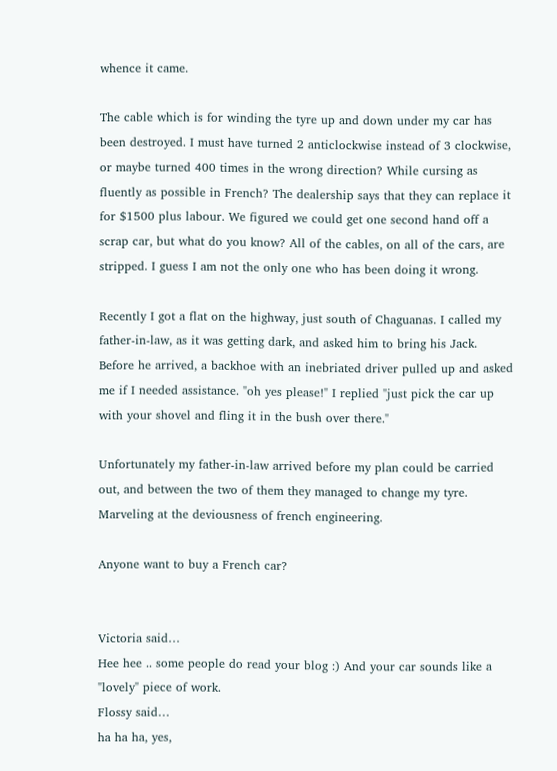whence it came.

The cable which is for winding the tyre up and down under my car has been destroyed. I must have turned 2 anticlockwise instead of 3 clockwise, or maybe turned 400 times in the wrong direction? While cursing as fluently as possible in French? The dealership says that they can replace it for $1500 plus labour. We figured we could get one second hand off a scrap car, but what do you know? All of the cables, on all of the cars, are stripped. I guess I am not the only one who has been doing it wrong.

Recently I got a flat on the highway, just south of Chaguanas. I called my father-in-law, as it was getting dark, and asked him to bring his Jack. Before he arrived, a backhoe with an inebriated driver pulled up and asked me if I needed assistance. "oh yes please!" I replied "just pick the car up with your shovel and fling it in the bush over there."

Unfortunately my father-in-law arrived before my plan could be carried out, and between the two of them they managed to change my tyre. Marveling at the deviousness of french engineering.

Anyone want to buy a French car?


Victoria said…
Hee hee .. some people do read your blog :) And your car sounds like a "lovely" piece of work.
Flossy said…
ha ha ha, yes,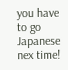you have to go Japanese nex time!